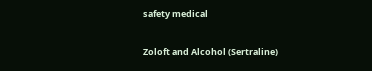safety medical

Zoloft and Alcohol (Sertraline)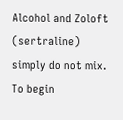Alcohol and Zoloft (sertraline) simply do not mix. To begin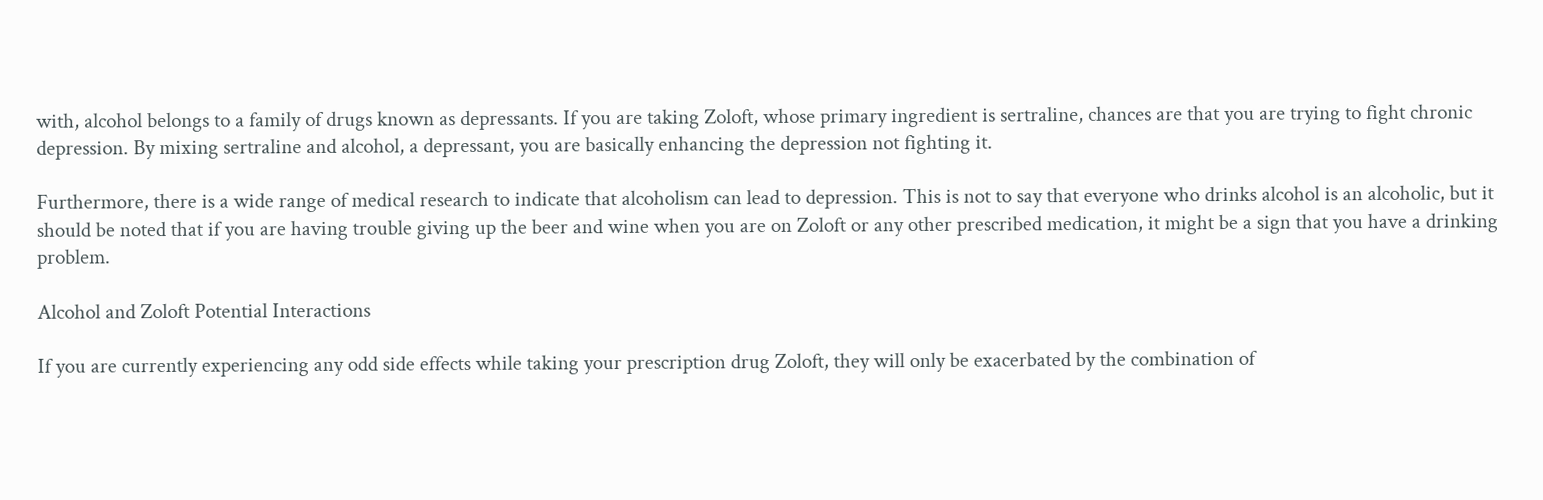with, alcohol belongs to a family of drugs known as depressants. If you are taking Zoloft, whose primary ingredient is sertraline, chances are that you are trying to fight chronic depression. By mixing sertraline and alcohol, a depressant, you are basically enhancing the depression not fighting it.

Furthermore, there is a wide range of medical research to indicate that alcoholism can lead to depression. This is not to say that everyone who drinks alcohol is an alcoholic, but it should be noted that if you are having trouble giving up the beer and wine when you are on Zoloft or any other prescribed medication, it might be a sign that you have a drinking problem.

Alcohol and Zoloft Potential Interactions

If you are currently experiencing any odd side effects while taking your prescription drug Zoloft, they will only be exacerbated by the combination of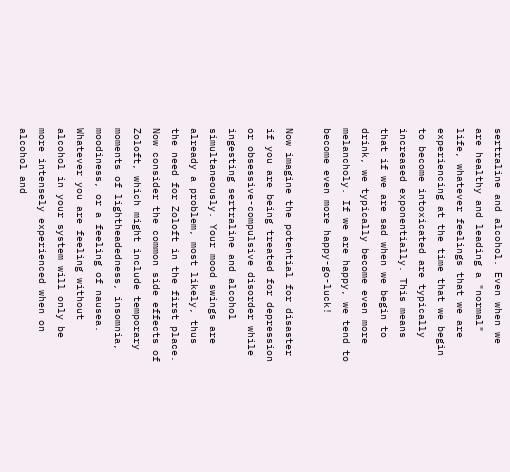sertraline and alcohol. Even when we are healthy and leading a "normal" life, whatever feelings that we are experiencing at the time that we begin to become intoxicated are typically increased exponentially. This means that if we are sad when we begin to drink, we typically become even more melancholy. If we are happy, we tend to become even more happy-go-luck!

Now imagine the potential for disaster if you are being treated for depression or obsessive-compulsive disorder while ingesting sertraline and alcohol simultaneously. Your mood swings are already a problem, most likely, thus the need for Zoloft in the first place. Now consider the common side effects of Zoloft, which might include temporary moments of lightheadedness, insomnia, moodiness, or a feeling of nausea. Whatever you are feeling without alcohol in your system will only be more intensely experienced when on alcohol and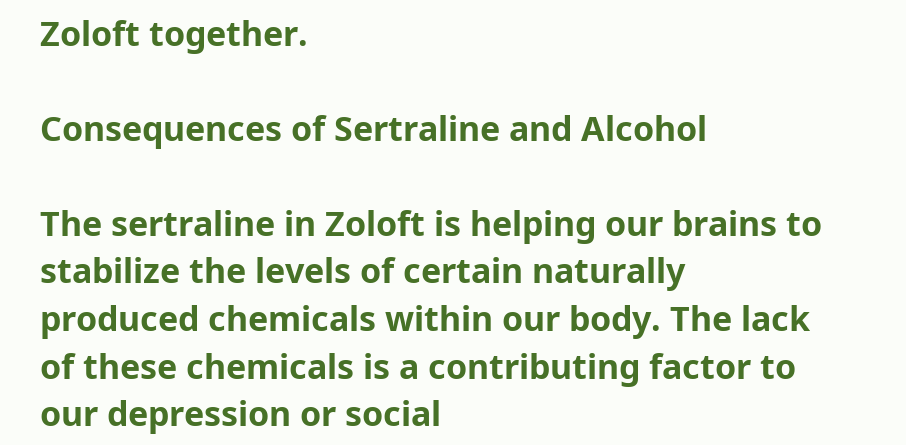Zoloft together.

Consequences of Sertraline and Alcohol

The sertraline in Zoloft is helping our brains to stabilize the levels of certain naturally produced chemicals within our body. The lack of these chemicals is a contributing factor to our depression or social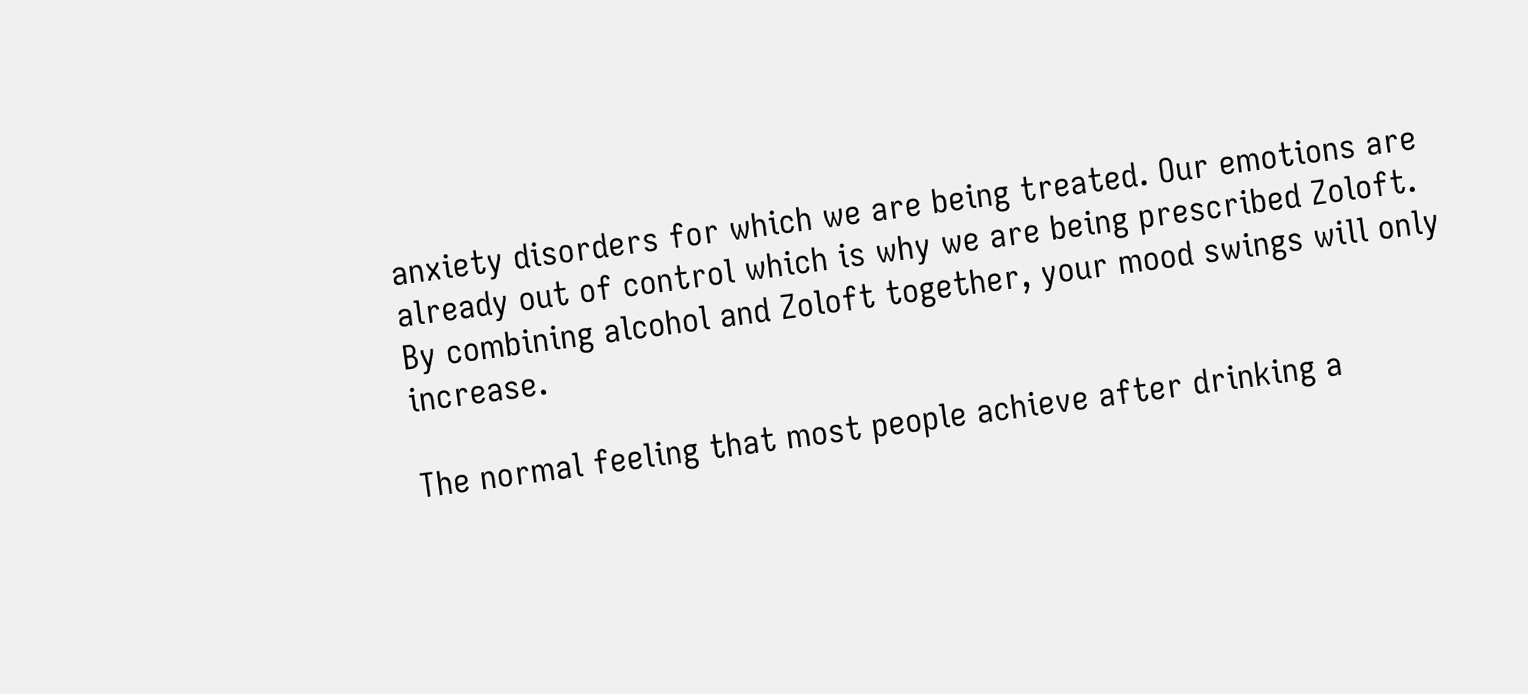anxiety disorders for which we are being treated. Our emotions are already out of control which is why we are being prescribed Zoloft. By combining alcohol and Zoloft together, your mood swings will only increase.

The normal feeling that most people achieve after drinking a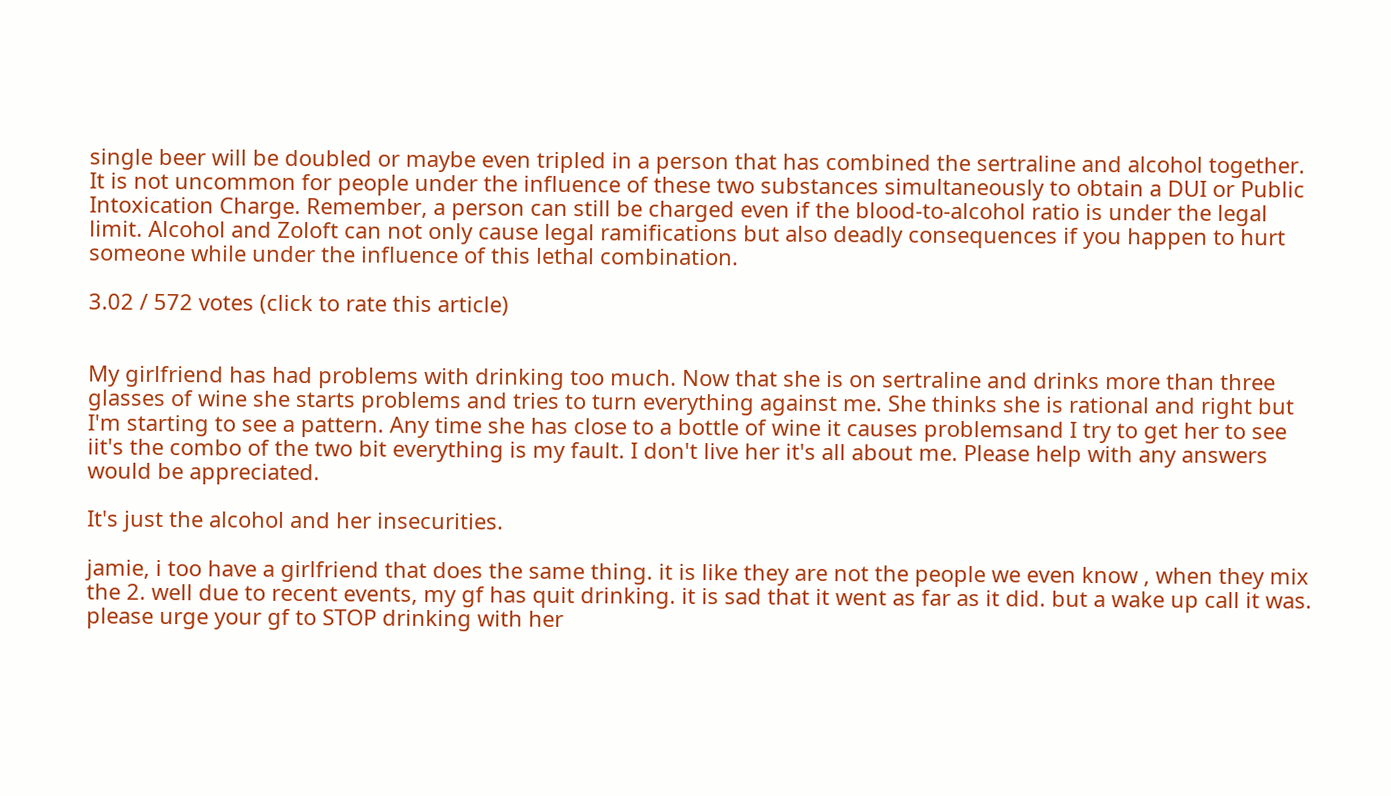single beer will be doubled or maybe even tripled in a person that has combined the sertraline and alcohol together. It is not uncommon for people under the influence of these two substances simultaneously to obtain a DUI or Public Intoxication Charge. Remember, a person can still be charged even if the blood-to-alcohol ratio is under the legal limit. Alcohol and Zoloft can not only cause legal ramifications but also deadly consequences if you happen to hurt someone while under the influence of this lethal combination.

3.02 / 572 votes (click to rate this article)


My girlfriend has had problems with drinking too much. Now that she is on sertraline and drinks more than three glasses of wine she starts problems and tries to turn everything against me. She thinks she is rational and right but I'm starting to see a pattern. Any time she has close to a bottle of wine it causes problemsand I try to get her to see iit's the combo of the two bit everything is my fault. I don't live her it's all about me. Please help with any answers would be appreciated.

It's just the alcohol and her insecurities.

jamie, i too have a girlfriend that does the same thing. it is like they are not the people we even know , when they mix the 2. well due to recent events, my gf has quit drinking. it is sad that it went as far as it did. but a wake up call it was. please urge your gf to STOP drinking with her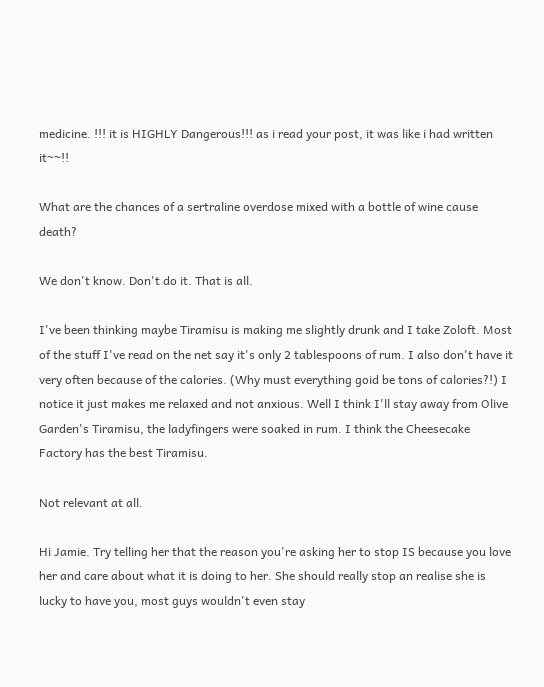medicine. !!! it is HIGHLY Dangerous!!! as i read your post, it was like i had written it~~!!

What are the chances of a sertraline overdose mixed with a bottle of wine cause death?

We don't know. Don't do it. That is all.

I've been thinking maybe Tiramisu is making me slightly drunk and I take Zoloft. Most of the stuff I've read on the net say it's only 2 tablespoons of rum. I also don't have it very often because of the calories. (Why must everything goid be tons of calories?!) I notice it just makes me relaxed and not anxious. Well I think I'll stay away from Olive Garden's Tiramisu, the ladyfingers were soaked in rum. I think the Cheesecake Factory has the best Tiramisu.

Not relevant at all.

Hi Jamie. Try telling her that the reason you're asking her to stop IS because you love her and care about what it is doing to her. She should really stop an realise she is lucky to have you, most guys wouldn't even stay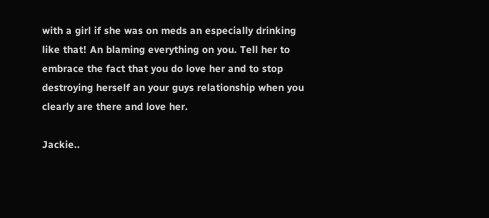with a girl if she was on meds an especially drinking like that! An blaming everything on you. Tell her to embrace the fact that you do love her and to stop destroying herself an your guys relationship when you clearly are there and love her.

Jackie..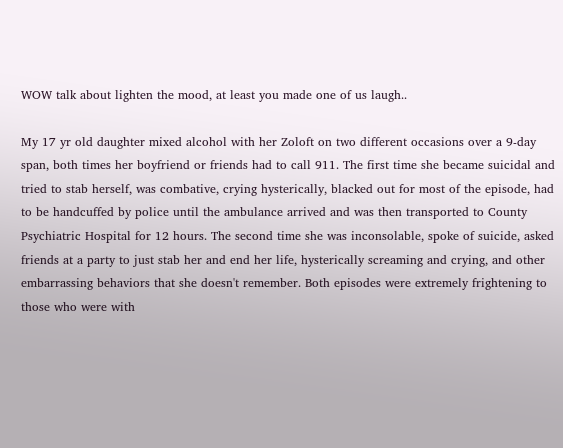WOW talk about lighten the mood, at least you made one of us laugh..

My 17 yr old daughter mixed alcohol with her Zoloft on two different occasions over a 9-day span, both times her boyfriend or friends had to call 911. The first time she became suicidal and tried to stab herself, was combative, crying hysterically, blacked out for most of the episode, had to be handcuffed by police until the ambulance arrived and was then transported to County Psychiatric Hospital for 12 hours. The second time she was inconsolable, spoke of suicide, asked friends at a party to just stab her and end her life, hysterically screaming and crying, and other embarrassing behaviors that she doesn't remember. Both episodes were extremely frightening to those who were with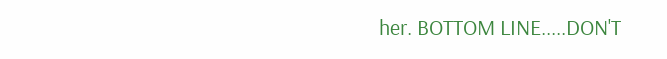her. BOTTOM LINE.....DON'T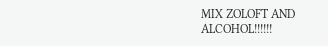MIX ZOLOFT AND ALCOHOL!!!!!!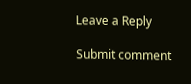Leave a Reply

Submit comment